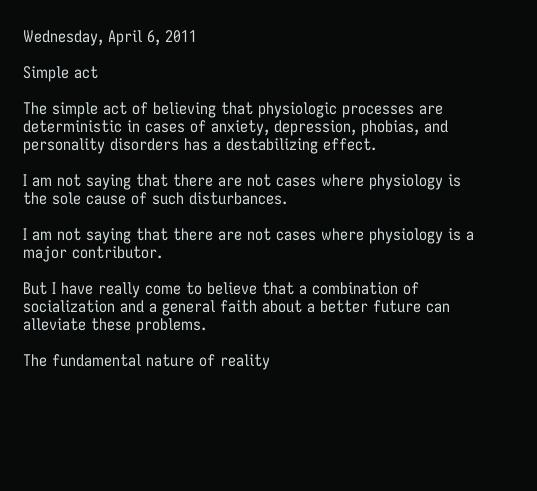Wednesday, April 6, 2011

Simple act

The simple act of believing that physiologic processes are deterministic in cases of anxiety, depression, phobias, and personality disorders has a destabilizing effect.

I am not saying that there are not cases where physiology is the sole cause of such disturbances.

I am not saying that there are not cases where physiology is a major contributor.

But I have really come to believe that a combination of socialization and a general faith about a better future can alleviate these problems.

The fundamental nature of reality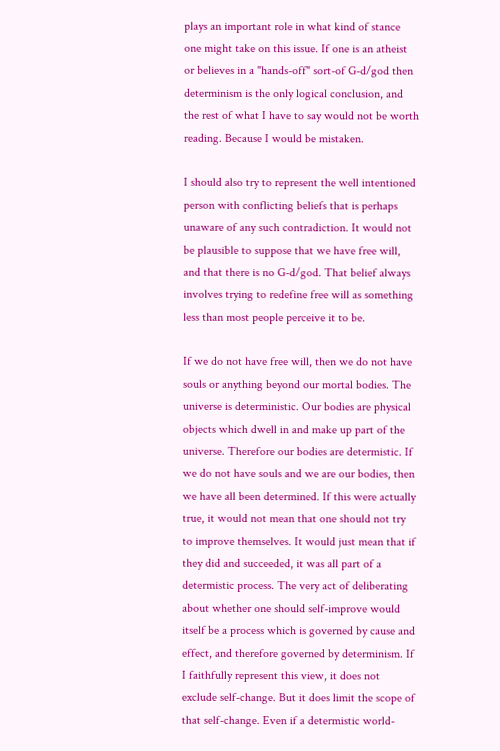plays an important role in what kind of stance one might take on this issue. If one is an atheist or believes in a "hands-off" sort-of G-d/god then determinism is the only logical conclusion, and the rest of what I have to say would not be worth reading. Because I would be mistaken.

I should also try to represent the well intentioned person with conflicting beliefs that is perhaps unaware of any such contradiction. It would not be plausible to suppose that we have free will, and that there is no G-d/god. That belief always involves trying to redefine free will as something less than most people perceive it to be.

If we do not have free will, then we do not have souls or anything beyond our mortal bodies. The universe is deterministic. Our bodies are physical objects which dwell in and make up part of the universe. Therefore our bodies are determistic. If we do not have souls and we are our bodies, then we have all been determined. If this were actually true, it would not mean that one should not try to improve themselves. It would just mean that if they did and succeeded, it was all part of a determistic process. The very act of deliberating about whether one should self-improve would itself be a process which is governed by cause and effect, and therefore governed by determinism. If I faithfully represent this view, it does not exclude self-change. But it does limit the scope of that self-change. Even if a determistic world-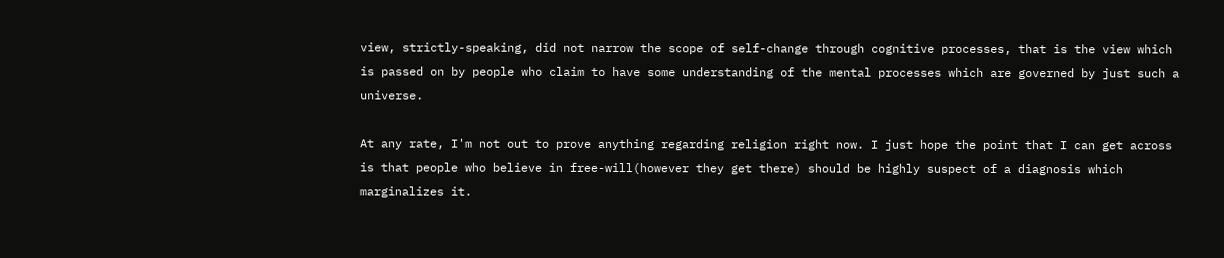view, strictly-speaking, did not narrow the scope of self-change through cognitive processes, that is the view which is passed on by people who claim to have some understanding of the mental processes which are governed by just such a universe.

At any rate, I'm not out to prove anything regarding religion right now. I just hope the point that I can get across is that people who believe in free-will(however they get there) should be highly suspect of a diagnosis which marginalizes it.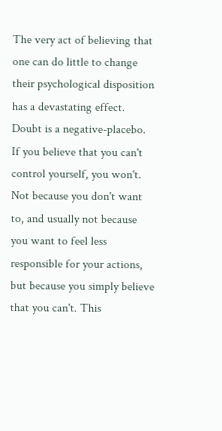The very act of believing that one can do little to change their psychological disposition has a devastating effect. Doubt is a negative-placebo. If you believe that you can't control yourself, you won't. Not because you don't want to, and usually not because you want to feel less responsible for your actions, but because you simply believe that you can't. This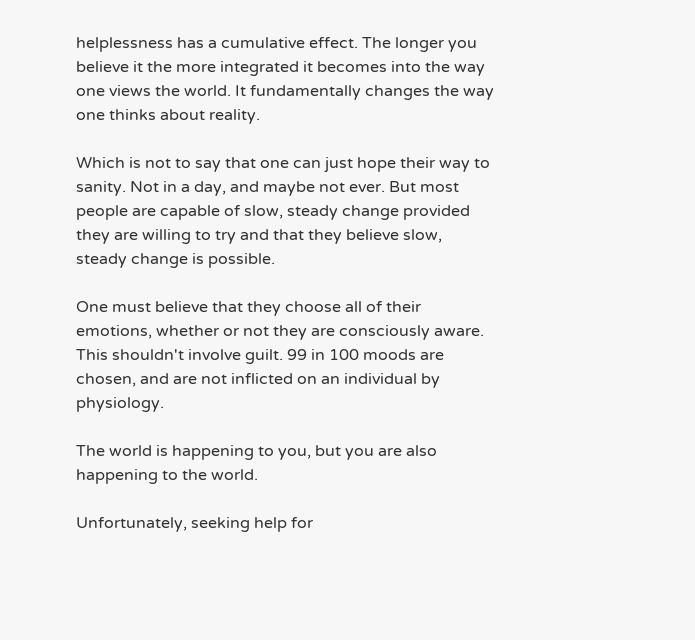helplessness has a cumulative effect. The longer you believe it the more integrated it becomes into the way one views the world. It fundamentally changes the way one thinks about reality.

Which is not to say that one can just hope their way to sanity. Not in a day, and maybe not ever. But most people are capable of slow, steady change provided they are willing to try and that they believe slow, steady change is possible.

One must believe that they choose all of their emotions, whether or not they are consciously aware. This shouldn't involve guilt. 99 in 100 moods are chosen, and are not inflicted on an individual by physiology.

The world is happening to you, but you are also happening to the world.

Unfortunately, seeking help for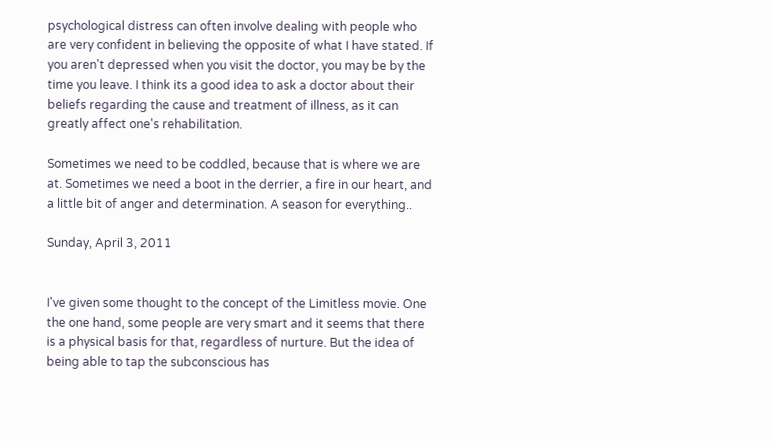psychological distress can often involve dealing with people who are very confident in believing the opposite of what I have stated. If you aren't depressed when you visit the doctor, you may be by the time you leave. I think its a good idea to ask a doctor about their beliefs regarding the cause and treatment of illness, as it can greatly affect one's rehabilitation.

Sometimes we need to be coddled, because that is where we are at. Sometimes we need a boot in the derrier, a fire in our heart, and a little bit of anger and determination. A season for everything..

Sunday, April 3, 2011


I've given some thought to the concept of the Limitless movie. One the one hand, some people are very smart and it seems that there is a physical basis for that, regardless of nurture. But the idea of being able to tap the subconscious has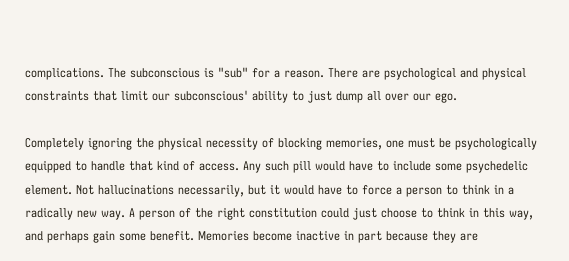complications. The subconscious is "sub" for a reason. There are psychological and physical constraints that limit our subconscious' ability to just dump all over our ego.

Completely ignoring the physical necessity of blocking memories, one must be psychologically equipped to handle that kind of access. Any such pill would have to include some psychedelic element. Not hallucinations necessarily, but it would have to force a person to think in a radically new way. A person of the right constitution could just choose to think in this way, and perhaps gain some benefit. Memories become inactive in part because they are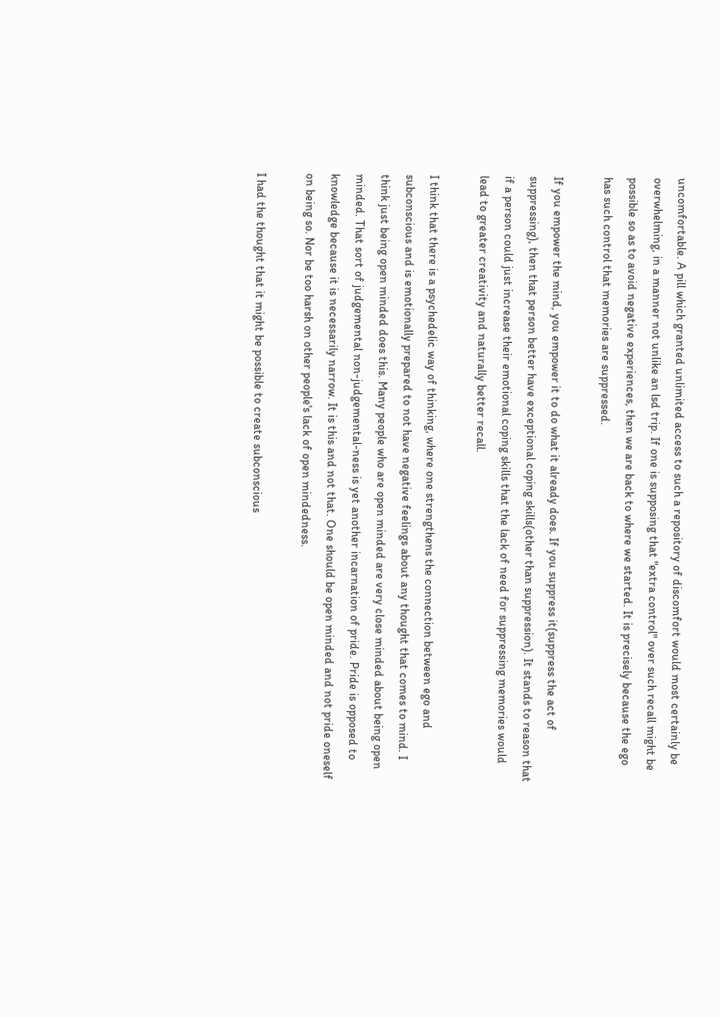uncomfortable. A pill which granted unlimited access to such a repository of discomfort would most certainly be overwhelming, in a manner not unlike an lsd trip. If one is supposing that "extra control" over such recall might be possible so as to avoid negative experiences, then we are back to where we started. It is precisely because the ego has such control that memories are suppressed.

If you empower the mind, you empower it to do what it already does. If you suppress it(suppress the act of suppressing), then that person better have exceptional coping skills(other than suppression). It stands to reason that if a person could just increase their emotional coping skills that the lack of need for suppressing memories would lead to greater creativity and naturally better recall.

I think that there is a psychedelic way of thinking, where one strengthens the connection between ego and subconscious and is emotionally prepared to not have negative feelings about any thought that comes to mind. I think just being open minded does this. Many people who are open minded are very close minded about being open minded. That sort of judgemental non-judgemental-ness is yet another incarnation of pride. Pride is opposed to knowledge because it is necessarily narrow. It is this and not that. One should be open minded and not pride oneself on being so. Nor be too harsh on other people's lack of open mindedness.

I had the thought that it might be possible to create subconscious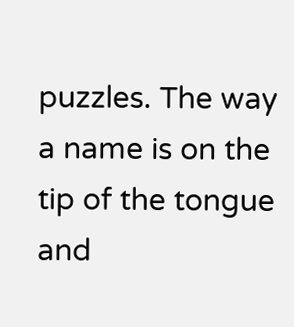puzzles. The way a name is on the tip of the tongue and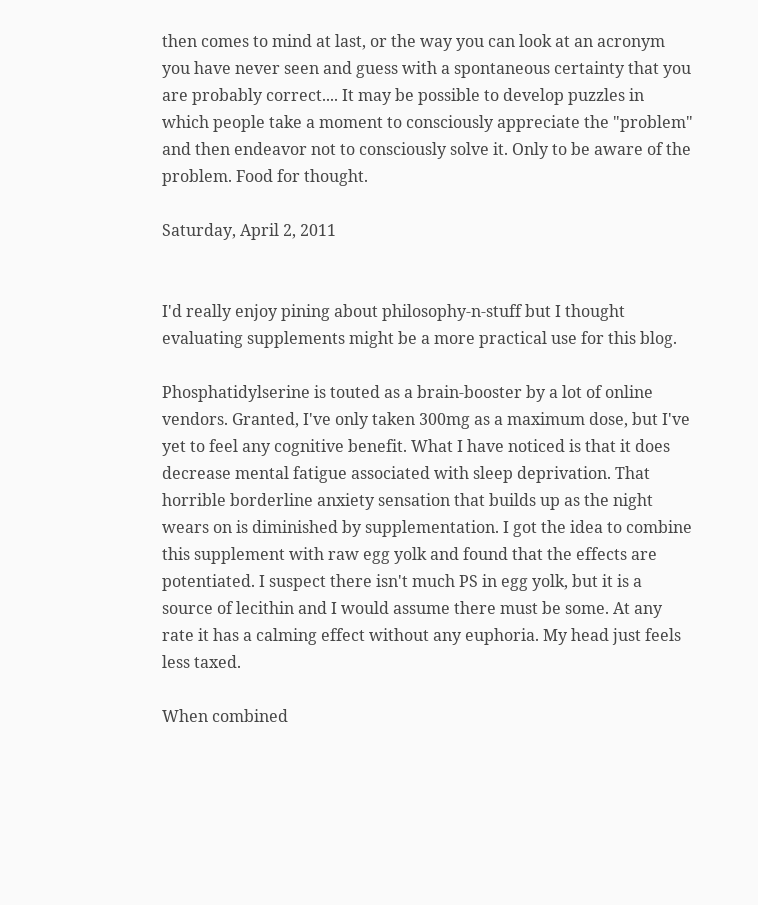then comes to mind at last, or the way you can look at an acronym you have never seen and guess with a spontaneous certainty that you are probably correct.... It may be possible to develop puzzles in which people take a moment to consciously appreciate the "problem" and then endeavor not to consciously solve it. Only to be aware of the problem. Food for thought.

Saturday, April 2, 2011


I'd really enjoy pining about philosophy-n-stuff but I thought evaluating supplements might be a more practical use for this blog.

Phosphatidylserine is touted as a brain-booster by a lot of online vendors. Granted, I've only taken 300mg as a maximum dose, but I've yet to feel any cognitive benefit. What I have noticed is that it does decrease mental fatigue associated with sleep deprivation. That horrible borderline anxiety sensation that builds up as the night wears on is diminished by supplementation. I got the idea to combine this supplement with raw egg yolk and found that the effects are potentiated. I suspect there isn't much PS in egg yolk, but it is a source of lecithin and I would assume there must be some. At any rate it has a calming effect without any euphoria. My head just feels less taxed.

When combined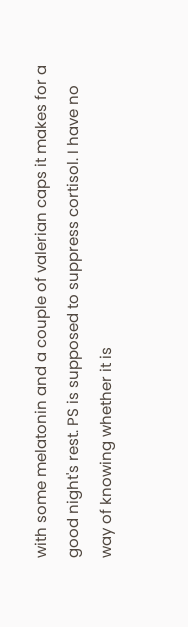with some melatonin and a couple of valerian caps it makes for a good night's rest. PS is supposed to suppress cortisol. I have no way of knowing whether it is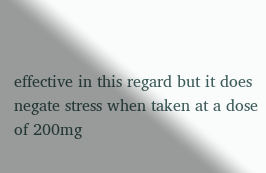effective in this regard but it does negate stress when taken at a dose of 200mg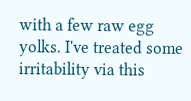with a few raw egg yolks. I've treated some irritability via this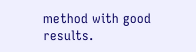method with good results.